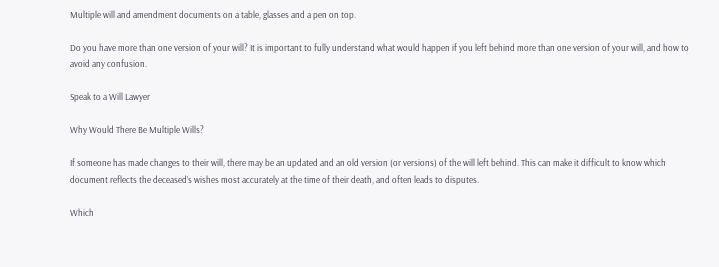Multiple will and amendment documents on a table, glasses and a pen on top.

Do you have more than one version of your will? It is important to fully understand what would happen if you left behind more than one version of your will, and how to avoid any confusion.

Speak to a Will Lawyer

Why Would There Be Multiple Wills?

If someone has made changes to their will, there may be an updated and an old version (or versions) of the will left behind. This can make it difficult to know which document reflects the deceased’s wishes most accurately at the time of their death, and often leads to disputes.

Which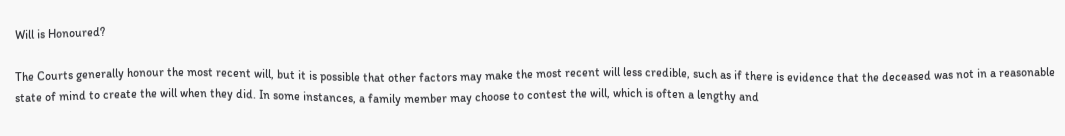Will is Honoured?

The Courts generally honour the most recent will, but it is possible that other factors may make the most recent will less credible, such as if there is evidence that the deceased was not in a reasonable state of mind to create the will when they did. In some instances, a family member may choose to contest the will, which is often a lengthy and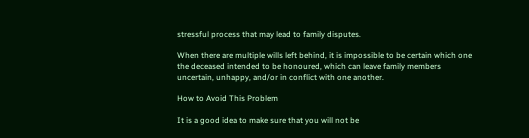stressful process that may lead to family disputes.

When there are multiple wills left behind, it is impossible to be certain which one the deceased intended to be honoured, which can leave family members uncertain, unhappy, and/or in conflict with one another.

How to Avoid This Problem

It is a good idea to make sure that you will not be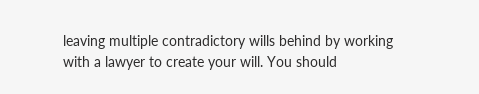leaving multiple contradictory wills behind by working with a lawyer to create your will. You should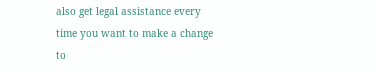also get legal assistance every time you want to make a change to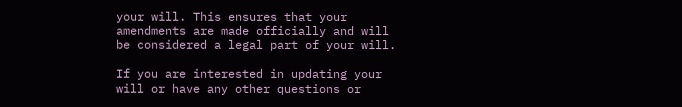your will. This ensures that your amendments are made officially and will be considered a legal part of your will.

If you are interested in updating your will or have any other questions or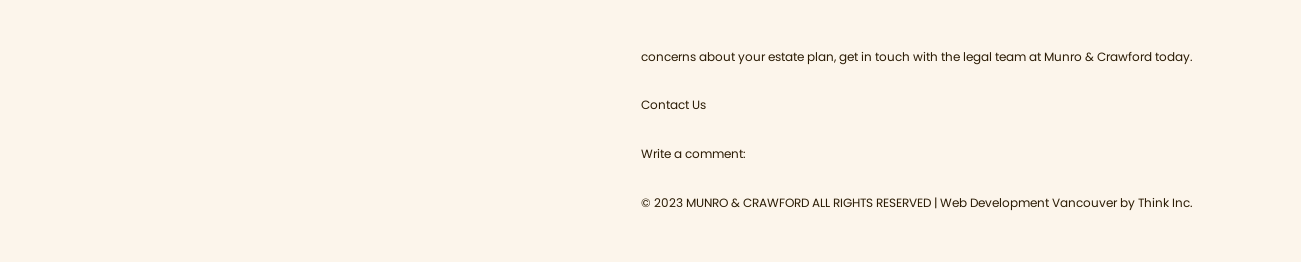concerns about your estate plan, get in touch with the legal team at Munro & Crawford today.

Contact Us

Write a comment:

© 2023 MUNRO & CRAWFORD ALL RIGHTS RESERVED | Web Development Vancouver by Think Inc.